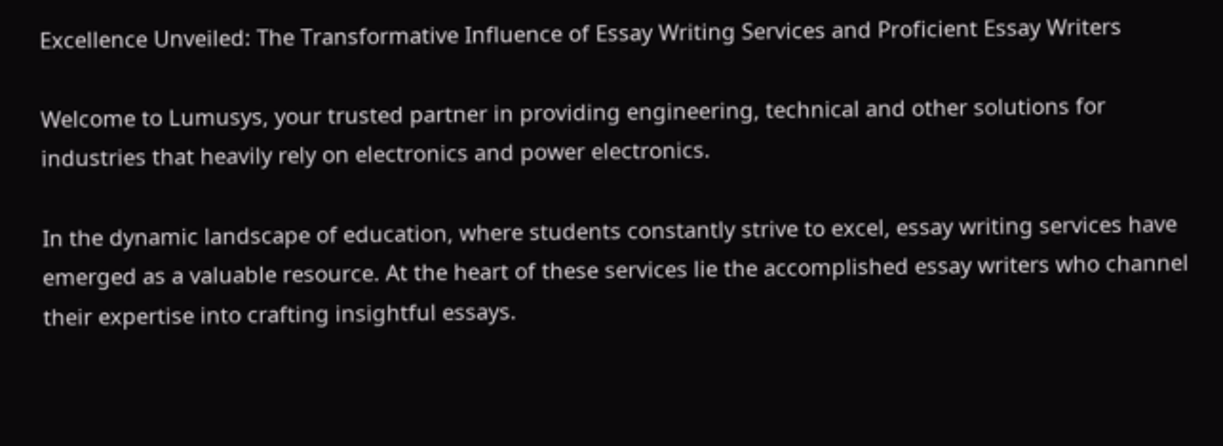Excellence Unveiled: The Transformative Influence of Essay Writing Services and Proficient Essay Writers

Welcome to Lumusys, your trusted partner in providing engineering, technical and other solutions for industries that heavily rely on electronics and power electronics.

In the dynamic landscape of education, where students constantly strive to excel, essay writing services have emerged as a valuable resource. At the heart of these services lie the accomplished essay writers who channel their expertise into crafting insightful essays.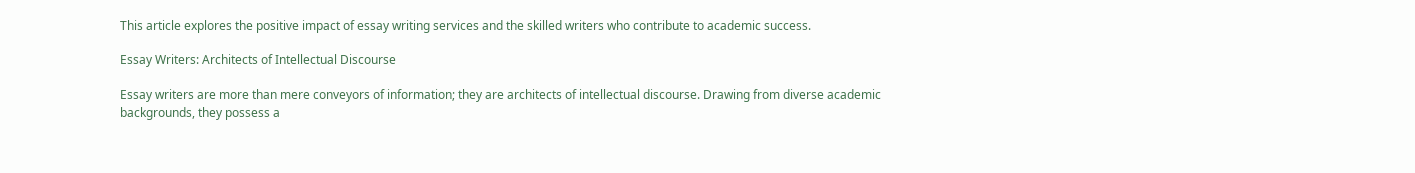This article explores the positive impact of essay writing services and the skilled writers who contribute to academic success.

Essay Writers: Architects of Intellectual Discourse

Essay writers are more than mere conveyors of information; they are architects of intellectual discourse. Drawing from diverse academic backgrounds, they possess a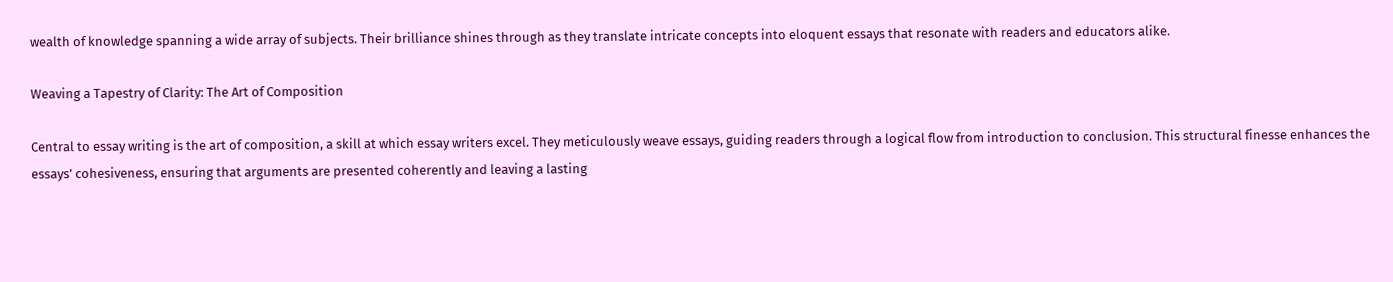wealth of knowledge spanning a wide array of subjects. Their brilliance shines through as they translate intricate concepts into eloquent essays that resonate with readers and educators alike.

Weaving a Tapestry of Clarity: The Art of Composition

Central to essay writing is the art of composition, a skill at which essay writers excel. They meticulously weave essays, guiding readers through a logical flow from introduction to conclusion. This structural finesse enhances the essays’ cohesiveness, ensuring that arguments are presented coherently and leaving a lasting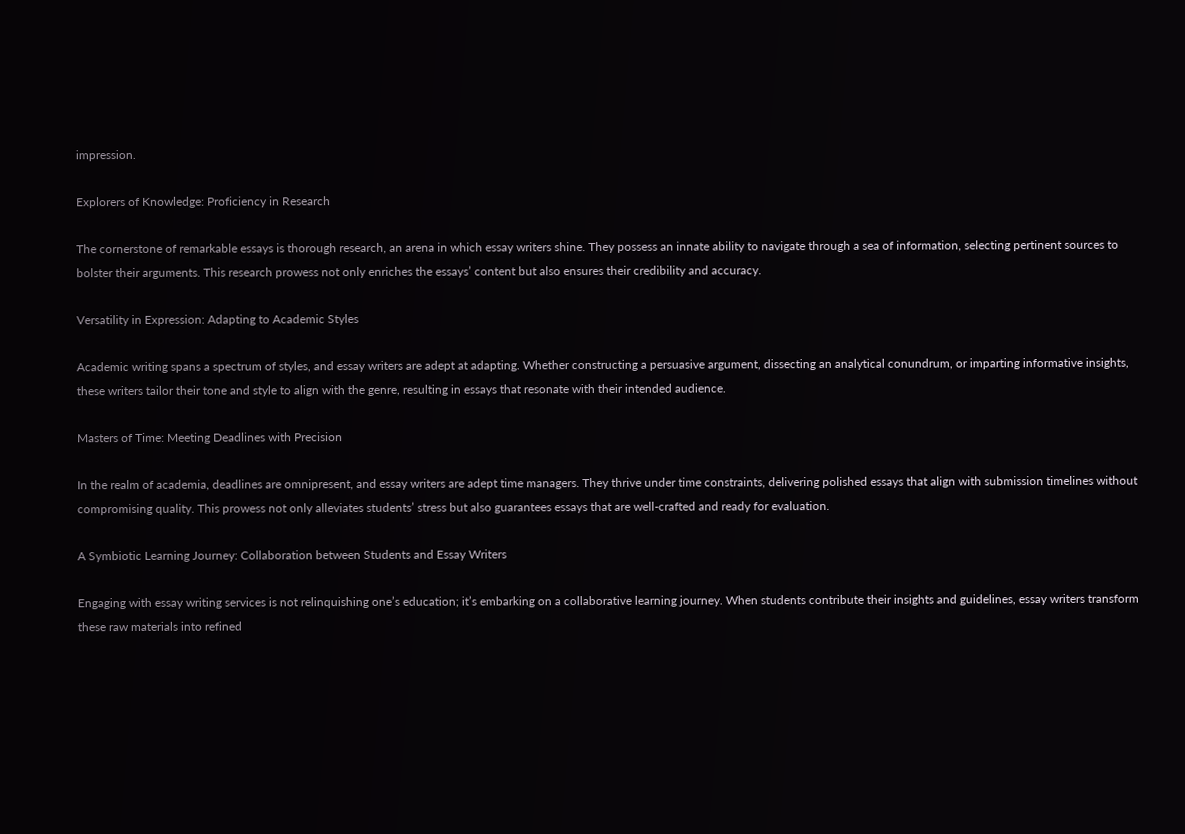impression.

Explorers of Knowledge: Proficiency in Research

The cornerstone of remarkable essays is thorough research, an arena in which essay writers shine. They possess an innate ability to navigate through a sea of information, selecting pertinent sources to bolster their arguments. This research prowess not only enriches the essays’ content but also ensures their credibility and accuracy.

Versatility in Expression: Adapting to Academic Styles

Academic writing spans a spectrum of styles, and essay writers are adept at adapting. Whether constructing a persuasive argument, dissecting an analytical conundrum, or imparting informative insights, these writers tailor their tone and style to align with the genre, resulting in essays that resonate with their intended audience.

Masters of Time: Meeting Deadlines with Precision

In the realm of academia, deadlines are omnipresent, and essay writers are adept time managers. They thrive under time constraints, delivering polished essays that align with submission timelines without compromising quality. This prowess not only alleviates students’ stress but also guarantees essays that are well-crafted and ready for evaluation.

A Symbiotic Learning Journey: Collaboration between Students and Essay Writers

Engaging with essay writing services is not relinquishing one’s education; it’s embarking on a collaborative learning journey. When students contribute their insights and guidelines, essay writers transform these raw materials into refined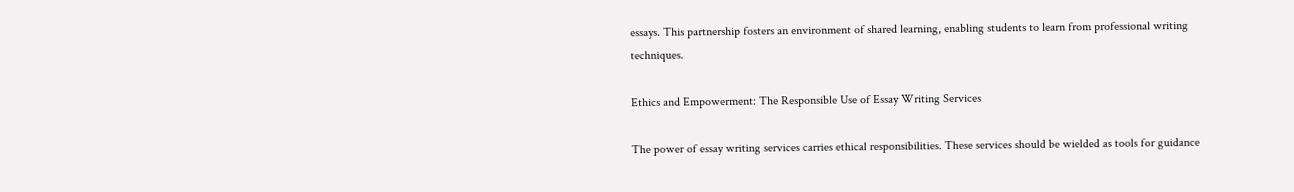essays. This partnership fosters an environment of shared learning, enabling students to learn from professional writing techniques.

Ethics and Empowerment: The Responsible Use of Essay Writing Services

The power of essay writing services carries ethical responsibilities. These services should be wielded as tools for guidance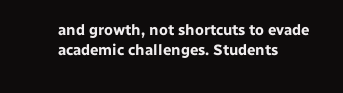and growth, not shortcuts to evade academic challenges. Students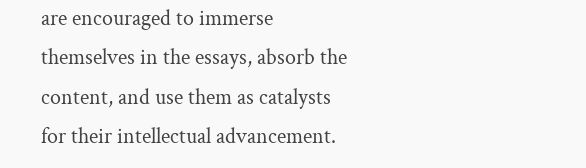are encouraged to immerse themselves in the essays, absorb the content, and use them as catalysts for their intellectual advancement.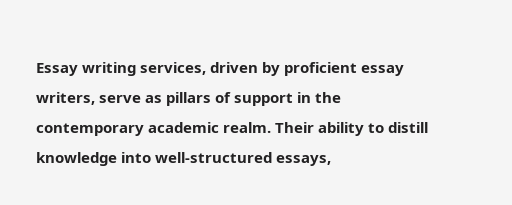Essay writing services, driven by proficient essay writers, serve as pillars of support in the contemporary academic realm. Their ability to distill knowledge into well-structured essays,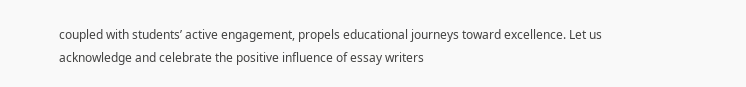coupled with students’ active engagement, propels educational journeys toward excellence. Let us acknowledge and celebrate the positive influence of essay writers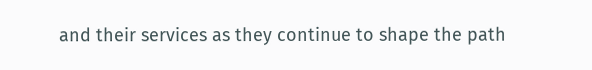and their services as they continue to shape the path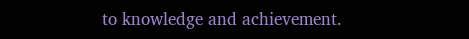to knowledge and achievement.